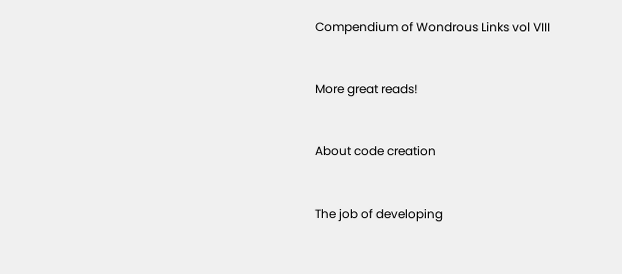Compendium of Wondrous Links vol VIII


More great reads!


About code creation


The job of developing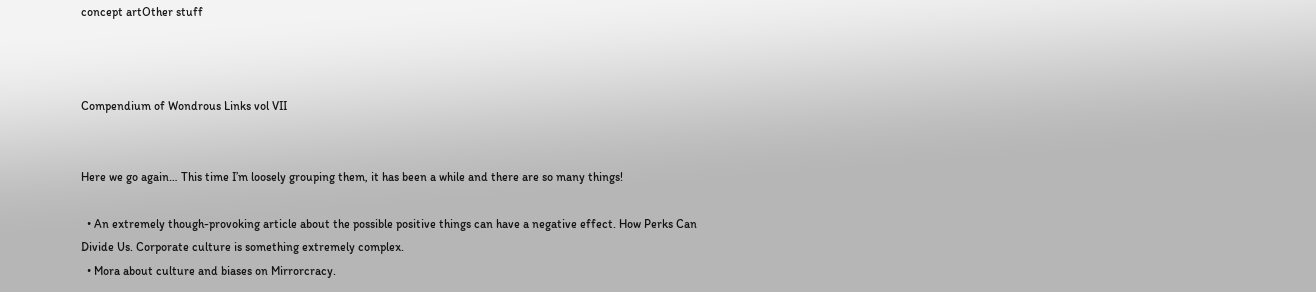concept artOther stuff



Compendium of Wondrous Links vol VII


Here we go again… This time I’m loosely grouping them, it has been a while and there are so many things!

  • An extremely though-provoking article about the possible positive things can have a negative effect. How Perks Can Divide Us. Corporate culture is something extremely complex.
  • Mora about culture and biases on Mirrorcracy.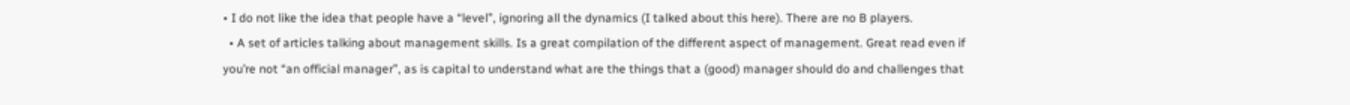• I do not like the idea that people have a “level”, ignoring all the dynamics (I talked about this here). There are no B players.
  • A set of articles talking about management skills. Is a great compilation of the different aspect of management. Great read even if you’re not “an official manager”, as is capital to understand what are the things that a (good) manager should do and challenges that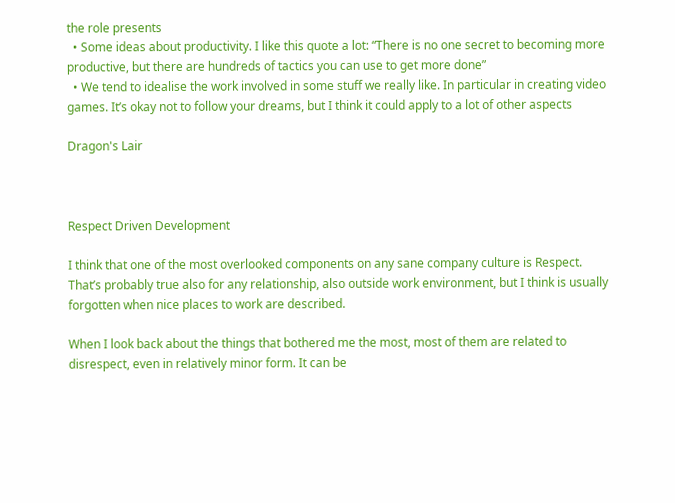the role presents
  • Some ideas about productivity. I like this quote a lot: “There is no one secret to becoming more productive, but there are hundreds of tactics you can use to get more done”
  • We tend to idealise the work involved in some stuff we really like. In particular in creating video games. It’s okay not to follow your dreams, but I think it could apply to a lot of other aspects

Dragon's Lair



Respect Driven Development

I think that one of the most overlooked components on any sane company culture is Respect. That’s probably true also for any relationship, also outside work environment, but I think is usually forgotten when nice places to work are described.

When I look back about the things that bothered me the most, most of them are related to disrespect, even in relatively minor form. It can be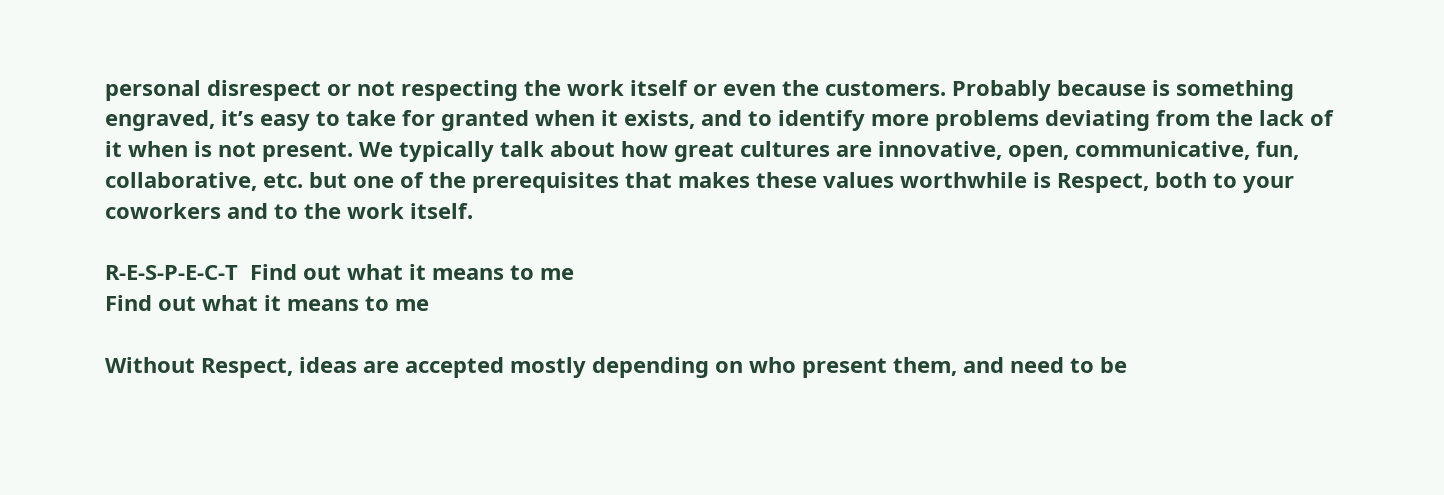personal disrespect or not respecting the work itself or even the customers. Probably because is something engraved, it’s easy to take for granted when it exists, and to identify more problems deviating from the lack of it when is not present. We typically talk about how great cultures are innovative, open, communicative, fun, collaborative, etc. but one of the prerequisites that makes these values worthwhile is Respect, both to your coworkers and to the work itself.

R-E-S-P-E-C-T  Find out what it means to me
Find out what it means to me

Without Respect, ideas are accepted mostly depending on who present them, and need to be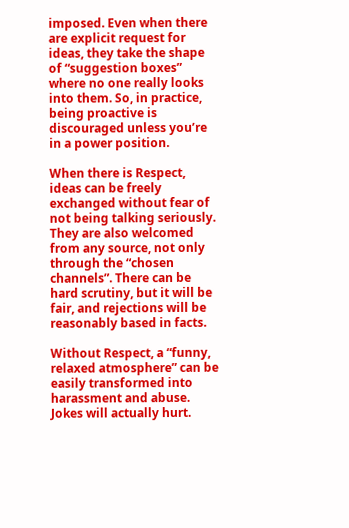imposed. Even when there are explicit request for ideas, they take the shape of “suggestion boxes” where no one really looks into them. So, in practice, being proactive is discouraged unless you’re in a power position.

When there is Respect, ideas can be freely exchanged without fear of not being talking seriously. They are also welcomed from any source, not only through the “chosen channels”. There can be hard scrutiny, but it will be fair, and rejections will be reasonably based in facts.

Without Respect, a “funny, relaxed atmosphere” can be easily transformed into harassment and abuse. Jokes will actually hurt.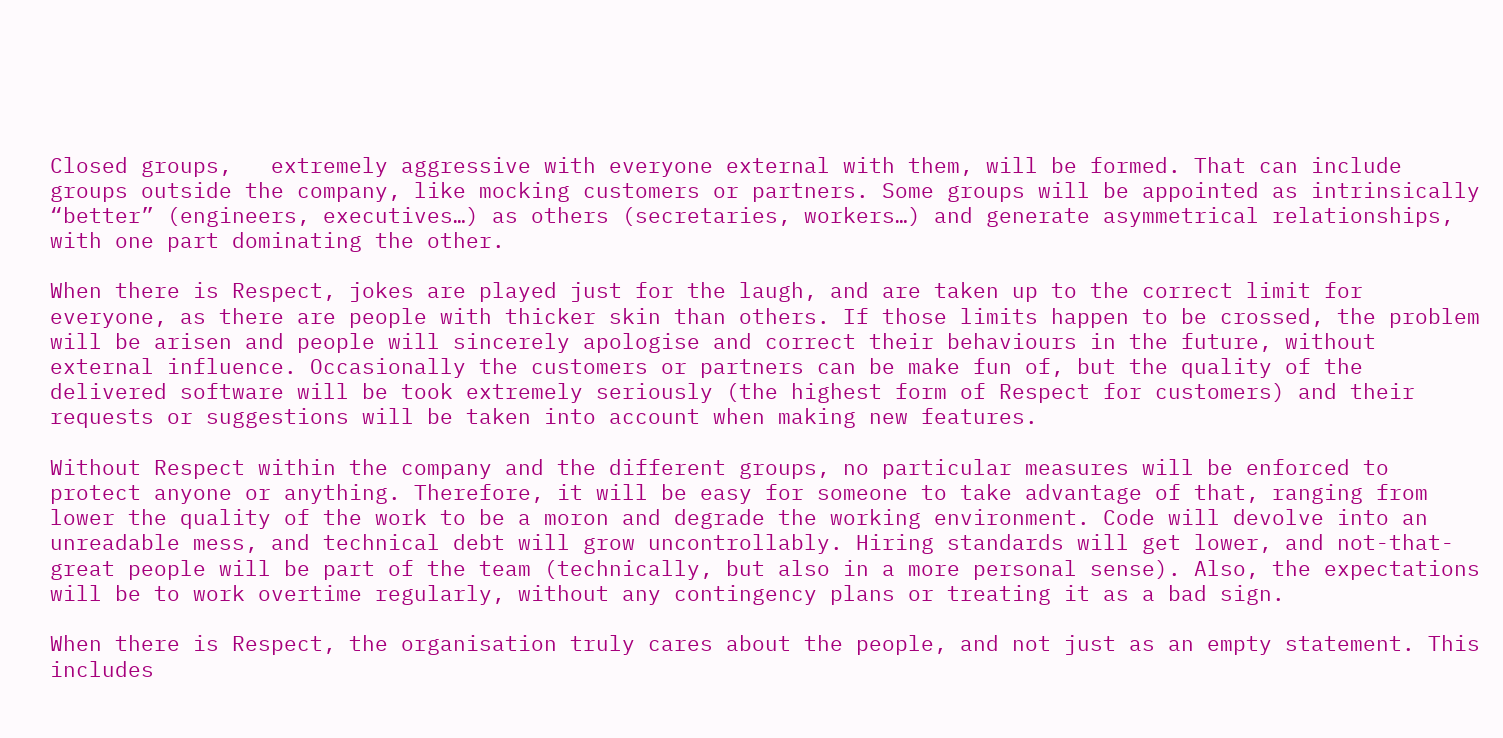Closed groups,   extremely aggressive with everyone external with them, will be formed. That can include groups outside the company, like mocking customers or partners. Some groups will be appointed as intrinsically “better” (engineers, executives…) as others (secretaries, workers…) and generate asymmetrical relationships, with one part dominating the other.

When there is Respect, jokes are played just for the laugh, and are taken up to the correct limit for everyone, as there are people with thicker skin than others. If those limits happen to be crossed, the problem will be arisen and people will sincerely apologise and correct their behaviours in the future, without external influence. Occasionally the customers or partners can be make fun of, but the quality of the delivered software will be took extremely seriously (the highest form of Respect for customers) and their requests or suggestions will be taken into account when making new features.

Without Respect within the company and the different groups, no particular measures will be enforced to protect anyone or anything. Therefore, it will be easy for someone to take advantage of that, ranging from lower the quality of the work to be a moron and degrade the working environment. Code will devolve into an unreadable mess, and technical debt will grow uncontrollably. Hiring standards will get lower, and not-that-great people will be part of the team (technically, but also in a more personal sense). Also, the expectations will be to work overtime regularly, without any contingency plans or treating it as a bad sign.

When there is Respect, the organisation truly cares about the people, and not just as an empty statement. This includes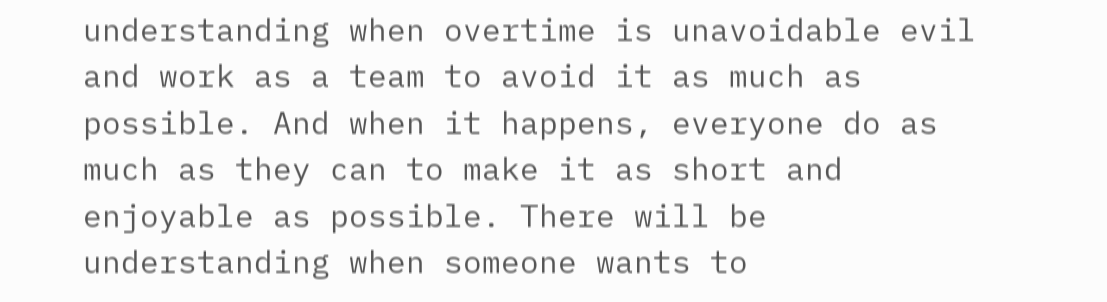understanding when overtime is unavoidable evil and work as a team to avoid it as much as possible. And when it happens, everyone do as much as they can to make it as short and enjoyable as possible. There will be understanding when someone wants to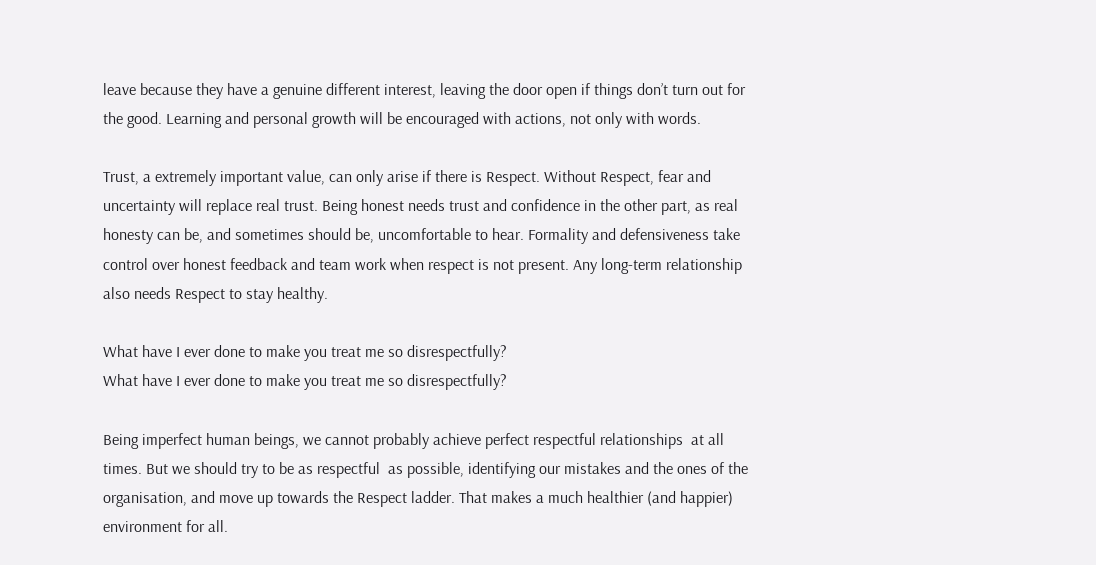leave because they have a genuine different interest, leaving the door open if things don’t turn out for the good. Learning and personal growth will be encouraged with actions, not only with words.

Trust, a extremely important value, can only arise if there is Respect. Without Respect, fear and uncertainty will replace real trust. Being honest needs trust and confidence in the other part, as real honesty can be, and sometimes should be, uncomfortable to hear. Formality and defensiveness take control over honest feedback and team work when respect is not present. Any long-term relationship also needs Respect to stay healthy.

What have I ever done to make you treat me so disrespectfully?
What have I ever done to make you treat me so disrespectfully?

Being imperfect human beings, we cannot probably achieve perfect respectful relationships  at all times. But we should try to be as respectful  as possible, identifying our mistakes and the ones of the organisation, and move up towards the Respect ladder. That makes a much healthier (and happier) environment for all.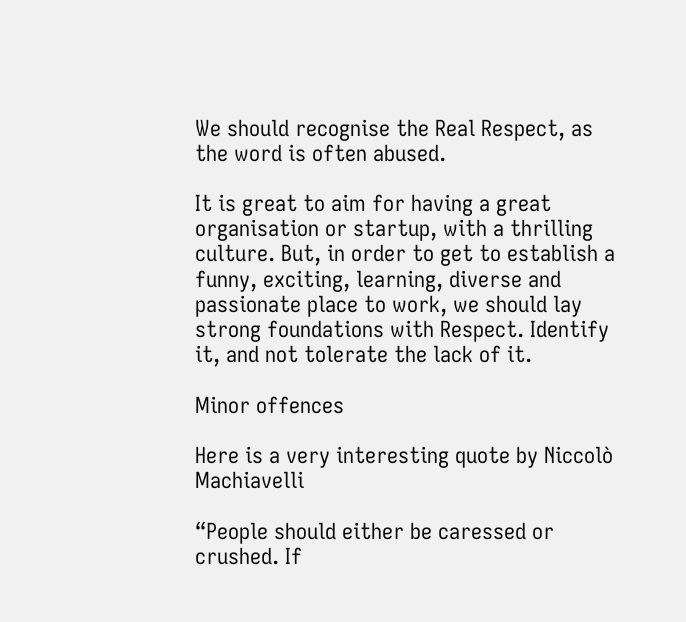We should recognise the Real Respect, as the word is often abused.

It is great to aim for having a great organisation or startup, with a thrilling culture. But, in order to get to establish a funny, exciting, learning, diverse and passionate place to work, we should lay strong foundations with Respect. Identify it, and not tolerate the lack of it.

Minor offences

Here is a very interesting quote by Niccolò Machiavelli

“People should either be caressed or crushed. If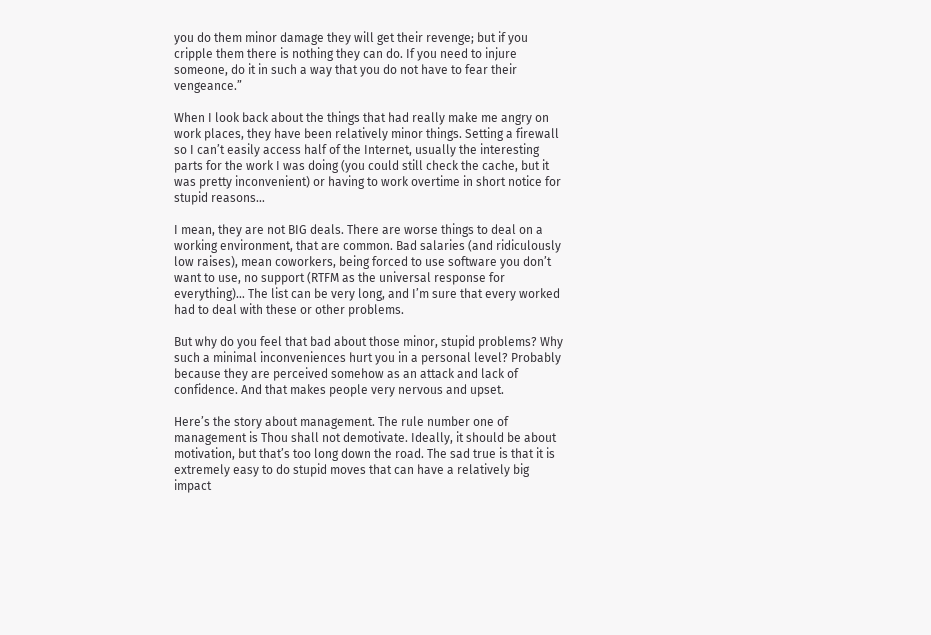you do them minor damage they will get their revenge; but if you cripple them there is nothing they can do. If you need to injure someone, do it in such a way that you do not have to fear their vengeance.”

When I look back about the things that had really make me angry on work places, they have been relatively minor things. Setting a firewall so I can’t easily access half of the Internet, usually the interesting parts for the work I was doing (you could still check the cache, but it was pretty inconvenient) or having to work overtime in short notice for stupid reasons…

I mean, they are not BIG deals. There are worse things to deal on a working environment, that are common. Bad salaries (and ridiculously low raises), mean coworkers, being forced to use software you don’t want to use, no support (RTFM as the universal response for everything)… The list can be very long, and I’m sure that every worked had to deal with these or other problems.

But why do you feel that bad about those minor, stupid problems? Why such a minimal inconveniences hurt you in a personal level? Probably because they are perceived somehow as an attack and lack of confidence. And that makes people very nervous and upset.

Here’s the story about management. The rule number one of management is Thou shall not demotivate. Ideally, it should be about motivation, but that’s too long down the road. The sad true is that it is extremely easy to do stupid moves that can have a relatively big impact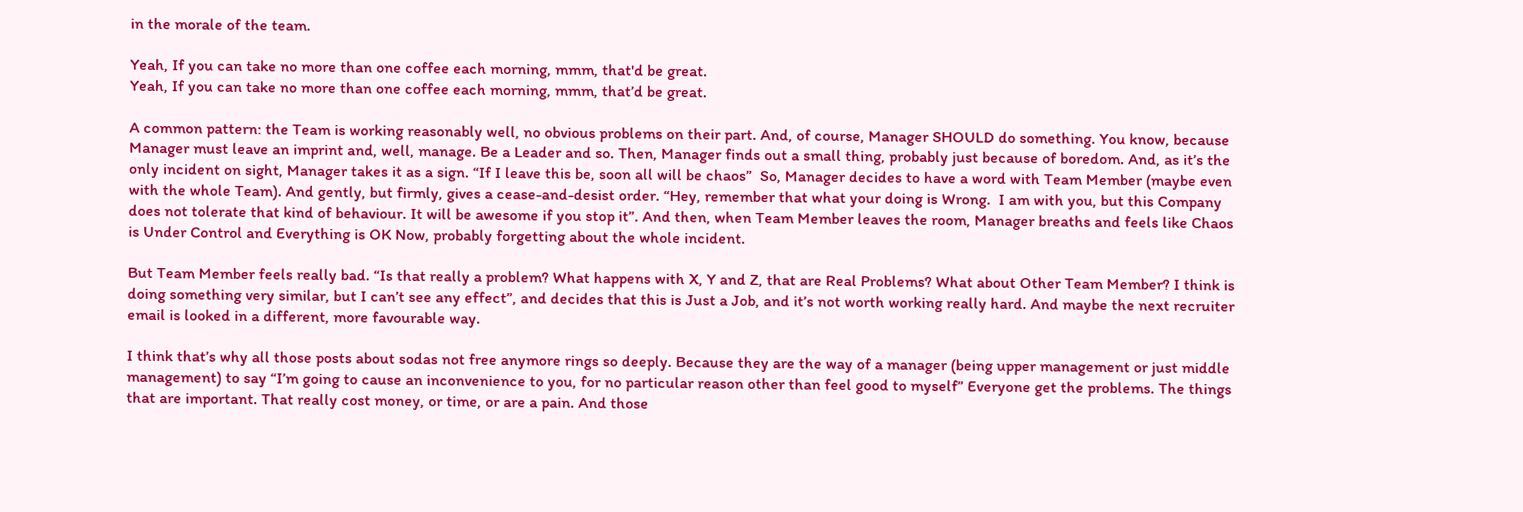in the morale of the team.

Yeah, If you can take no more than one coffee each morning, mmm, that'd be great.
Yeah, If you can take no more than one coffee each morning, mmm, that’d be great.

A common pattern: the Team is working reasonably well, no obvious problems on their part. And, of course, Manager SHOULD do something. You know, because Manager must leave an imprint and, well, manage. Be a Leader and so. Then, Manager finds out a small thing, probably just because of boredom. And, as it’s the only incident on sight, Manager takes it as a sign. “If I leave this be, soon all will be chaos”  So, Manager decides to have a word with Team Member (maybe even with the whole Team). And gently, but firmly, gives a cease-and-desist order. “Hey, remember that what your doing is Wrong.  I am with you, but this Company does not tolerate that kind of behaviour. It will be awesome if you stop it”. And then, when Team Member leaves the room, Manager breaths and feels like Chaos is Under Control and Everything is OK Now, probably forgetting about the whole incident.

But Team Member feels really bad. “Is that really a problem? What happens with X, Y and Z, that are Real Problems? What about Other Team Member? I think is doing something very similar, but I can’t see any effect”, and decides that this is Just a Job, and it’s not worth working really hard. And maybe the next recruiter email is looked in a different, more favourable way.

I think that’s why all those posts about sodas not free anymore rings so deeply. Because they are the way of a manager (being upper management or just middle management) to say “I’m going to cause an inconvenience to you, for no particular reason other than feel good to myself” Everyone get the problems. The things that are important. That really cost money, or time, or are a pain. And those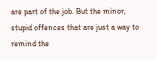are part of the job. But the minor, stupid offences that are just a way to remind the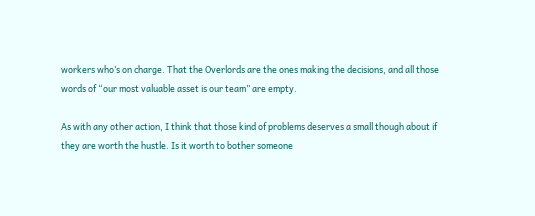workers who’s on charge. That the Overlords are the ones making the decisions, and all those words of “our most valuable asset is our team” are empty.

As with any other action, I think that those kind of problems deserves a small though about if they are worth the hustle. Is it worth to bother someone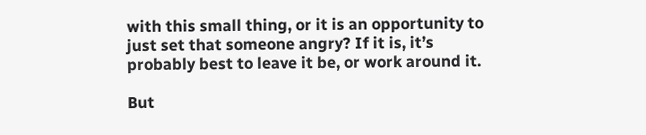with this small thing, or it is an opportunity to just set that someone angry? If it is, it’s probably best to leave it be, or work around it.

But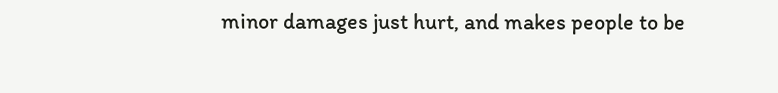minor damages just hurt, and makes people to be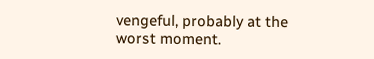vengeful, probably at the worst moment.